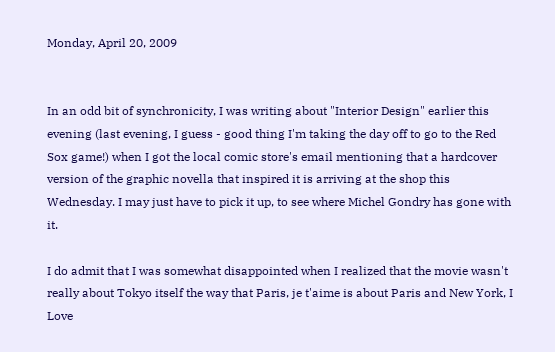Monday, April 20, 2009


In an odd bit of synchronicity, I was writing about "Interior Design" earlier this evening (last evening, I guess - good thing I'm taking the day off to go to the Red Sox game!) when I got the local comic store's email mentioning that a hardcover version of the graphic novella that inspired it is arriving at the shop this Wednesday. I may just have to pick it up, to see where Michel Gondry has gone with it.

I do admit that I was somewhat disappointed when I realized that the movie wasn't really about Tokyo itself the way that Paris, je t'aime is about Paris and New York, I Love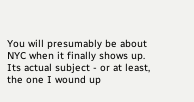You will presumably be about NYC when it finally shows up. Its actual subject - or at least, the one I wound up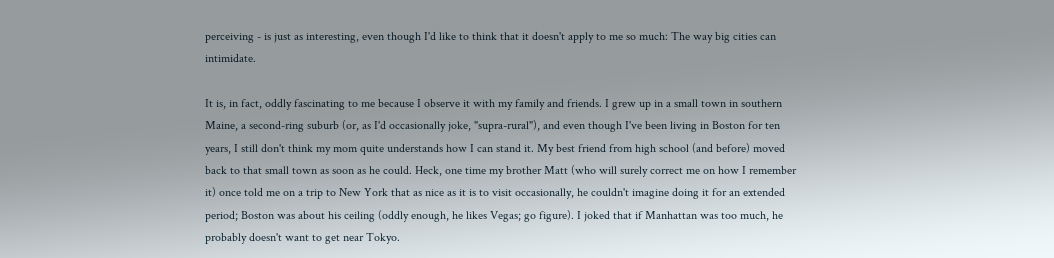perceiving - is just as interesting, even though I'd like to think that it doesn't apply to me so much: The way big cities can intimidate.

It is, in fact, oddly fascinating to me because I observe it with my family and friends. I grew up in a small town in southern Maine, a second-ring suburb (or, as I'd occasionally joke, "supra-rural"), and even though I've been living in Boston for ten years, I still don't think my mom quite understands how I can stand it. My best friend from high school (and before) moved back to that small town as soon as he could. Heck, one time my brother Matt (who will surely correct me on how I remember it) once told me on a trip to New York that as nice as it is to visit occasionally, he couldn't imagine doing it for an extended period; Boston was about his ceiling (oddly enough, he likes Vegas; go figure). I joked that if Manhattan was too much, he probably doesn't want to get near Tokyo.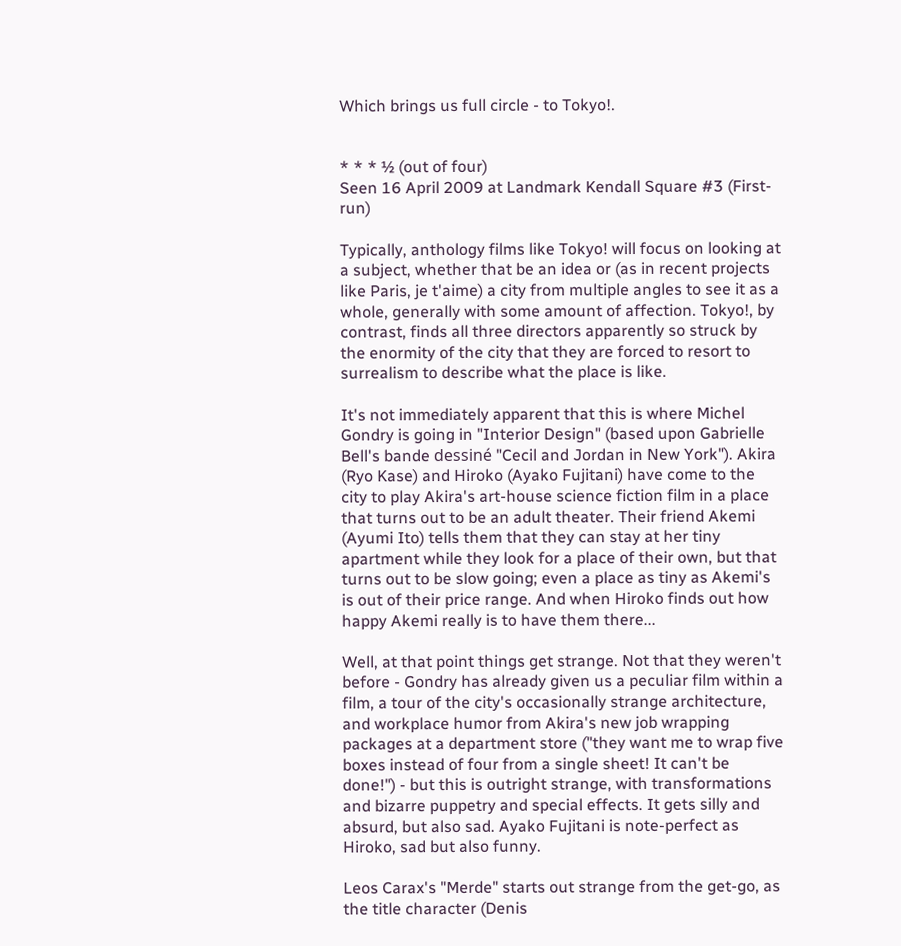Which brings us full circle - to Tokyo!.


* * * ½ (out of four)
Seen 16 April 2009 at Landmark Kendall Square #3 (First-run)

Typically, anthology films like Tokyo! will focus on looking at a subject, whether that be an idea or (as in recent projects like Paris, je t'aime) a city from multiple angles to see it as a whole, generally with some amount of affection. Tokyo!, by contrast, finds all three directors apparently so struck by the enormity of the city that they are forced to resort to surrealism to describe what the place is like.

It's not immediately apparent that this is where Michel Gondry is going in "Interior Design" (based upon Gabrielle Bell's bande dessiné "Cecil and Jordan in New York"). Akira (Ryo Kase) and Hiroko (Ayako Fujitani) have come to the city to play Akira's art-house science fiction film in a place that turns out to be an adult theater. Their friend Akemi (Ayumi Ito) tells them that they can stay at her tiny apartment while they look for a place of their own, but that turns out to be slow going; even a place as tiny as Akemi's is out of their price range. And when Hiroko finds out how happy Akemi really is to have them there...

Well, at that point things get strange. Not that they weren't before - Gondry has already given us a peculiar film within a film, a tour of the city's occasionally strange architecture, and workplace humor from Akira's new job wrapping packages at a department store ("they want me to wrap five boxes instead of four from a single sheet! It can't be done!") - but this is outright strange, with transformations and bizarre puppetry and special effects. It gets silly and absurd, but also sad. Ayako Fujitani is note-perfect as Hiroko, sad but also funny.

Leos Carax's "Merde" starts out strange from the get-go, as the title character (Denis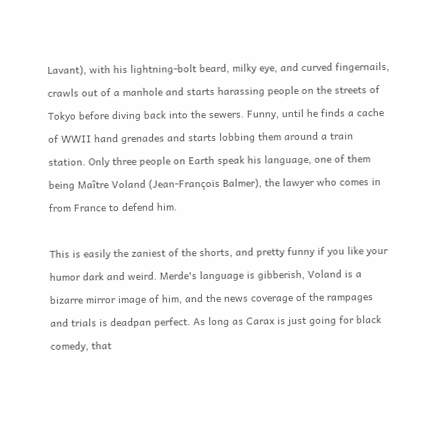Lavant), with his lightning-bolt beard, milky eye, and curved fingernails, crawls out of a manhole and starts harassing people on the streets of Tokyo before diving back into the sewers. Funny, until he finds a cache of WWII hand grenades and starts lobbing them around a train station. Only three people on Earth speak his language, one of them being Maître Voland (Jean-François Balmer), the lawyer who comes in from France to defend him.

This is easily the zaniest of the shorts, and pretty funny if you like your humor dark and weird. Merde's language is gibberish, Voland is a bizarre mirror image of him, and the news coverage of the rampages and trials is deadpan perfect. As long as Carax is just going for black comedy, that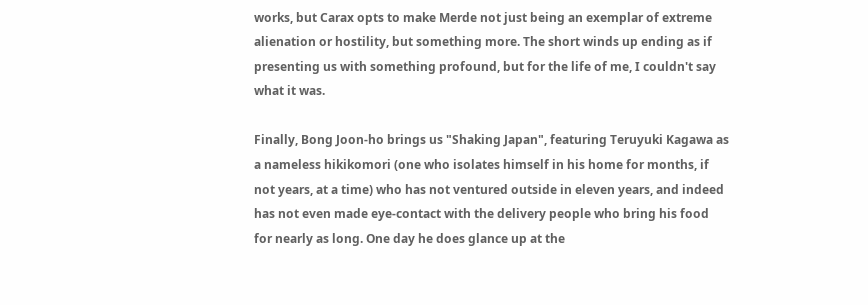works, but Carax opts to make Merde not just being an exemplar of extreme alienation or hostility, but something more. The short winds up ending as if presenting us with something profound, but for the life of me, I couldn't say what it was.

Finally, Bong Joon-ho brings us "Shaking Japan", featuring Teruyuki Kagawa as a nameless hikikomori (one who isolates himself in his home for months, if not years, at a time) who has not ventured outside in eleven years, and indeed has not even made eye-contact with the delivery people who bring his food for nearly as long. One day he does glance up at the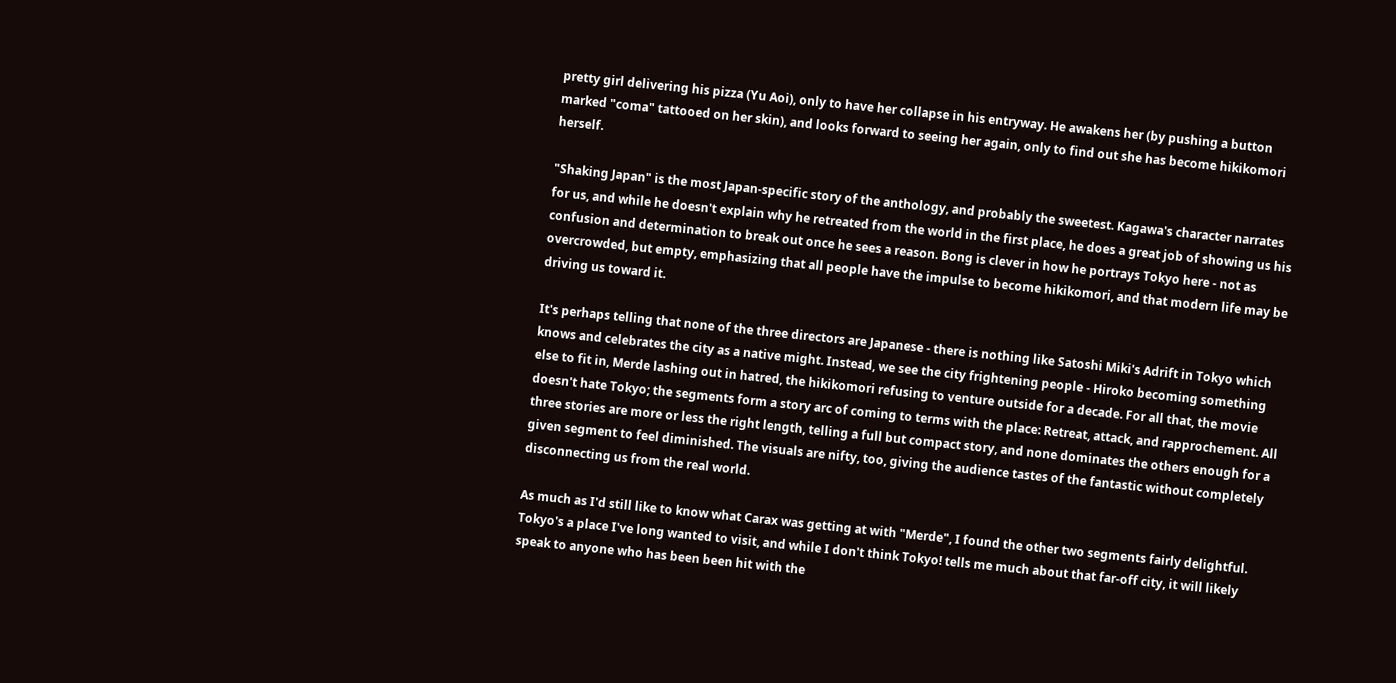pretty girl delivering his pizza (Yu Aoi), only to have her collapse in his entryway. He awakens her (by pushing a button marked "coma" tattooed on her skin), and looks forward to seeing her again, only to find out she has become hikikomori herself.

"Shaking Japan" is the most Japan-specific story of the anthology, and probably the sweetest. Kagawa's character narrates for us, and while he doesn't explain why he retreated from the world in the first place, he does a great job of showing us his confusion and determination to break out once he sees a reason. Bong is clever in how he portrays Tokyo here - not as overcrowded, but empty, emphasizing that all people have the impulse to become hikikomori, and that modern life may be driving us toward it.

It's perhaps telling that none of the three directors are Japanese - there is nothing like Satoshi Miki's Adrift in Tokyo which knows and celebrates the city as a native might. Instead, we see the city frightening people - Hiroko becoming something else to fit in, Merde lashing out in hatred, the hikikomori refusing to venture outside for a decade. For all that, the movie doesn't hate Tokyo; the segments form a story arc of coming to terms with the place: Retreat, attack, and rapprochement. All three stories are more or less the right length, telling a full but compact story, and none dominates the others enough for a given segment to feel diminished. The visuals are nifty, too, giving the audience tastes of the fantastic without completely disconnecting us from the real world.

As much as I'd still like to know what Carax was getting at with "Merde", I found the other two segments fairly delightful. Tokyo's a place I've long wanted to visit, and while I don't think Tokyo! tells me much about that far-off city, it will likely speak to anyone who has been been hit with the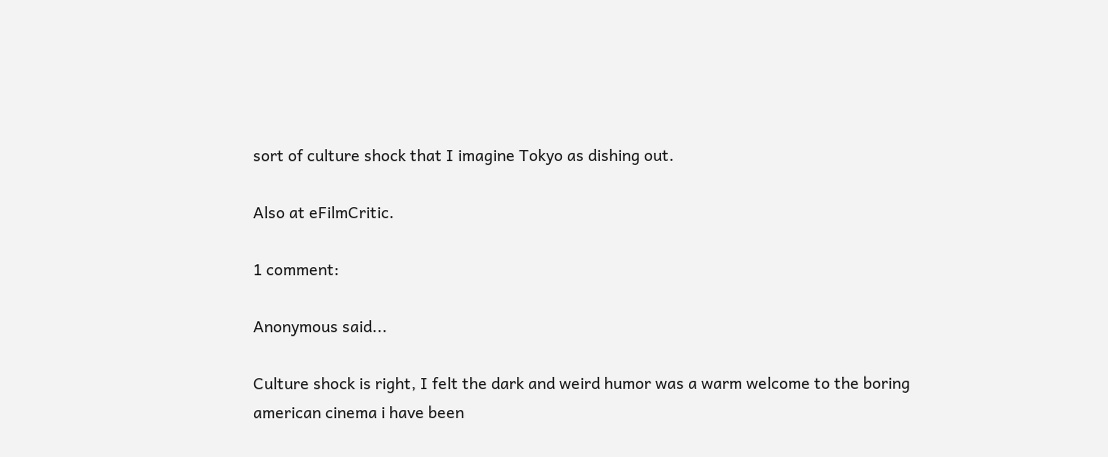sort of culture shock that I imagine Tokyo as dishing out.

Also at eFilmCritic.

1 comment:

Anonymous said...

Culture shock is right, I felt the dark and weird humor was a warm welcome to the boring american cinema i have been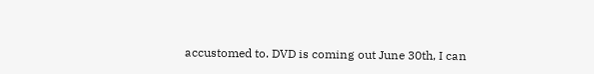accustomed to. DVD is coming out June 30th, I can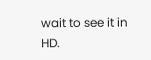wait to see it in HD.